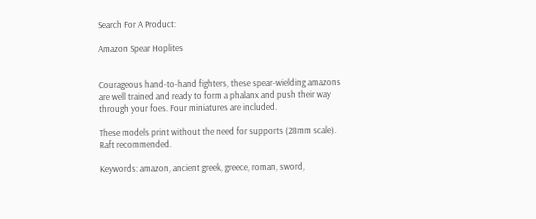Search For A Product:

Amazon Spear Hoplites


Courageous hand-to-hand fighters, these spear-wielding amazons are well trained and ready to form a phalanx and push their way through your foes. Four miniatures are included.

These models print without the need for supports (28mm scale).
Raft recommended.

Keywords: amazon, ancient greek, greece, roman, sword,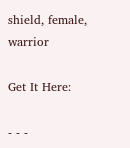shield, female, warrior

Get It Here:

- - -